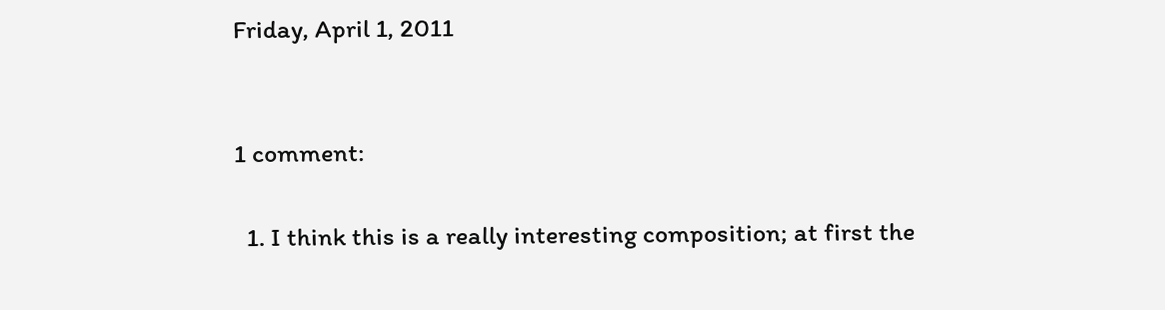Friday, April 1, 2011


1 comment:

  1. I think this is a really interesting composition; at first the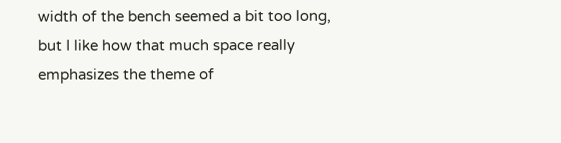width of the bench seemed a bit too long, but I like how that much space really emphasizes the theme of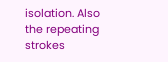isolation. Also the repeating strokes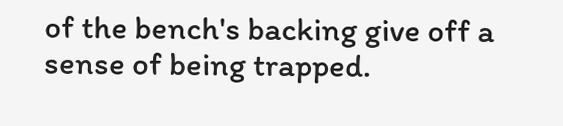of the bench's backing give off a sense of being trapped.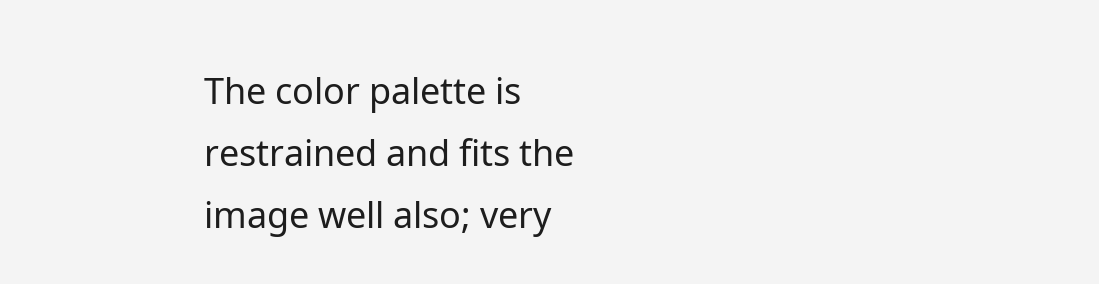The color palette is restrained and fits the image well also; very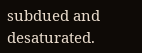subdued and desaturated.